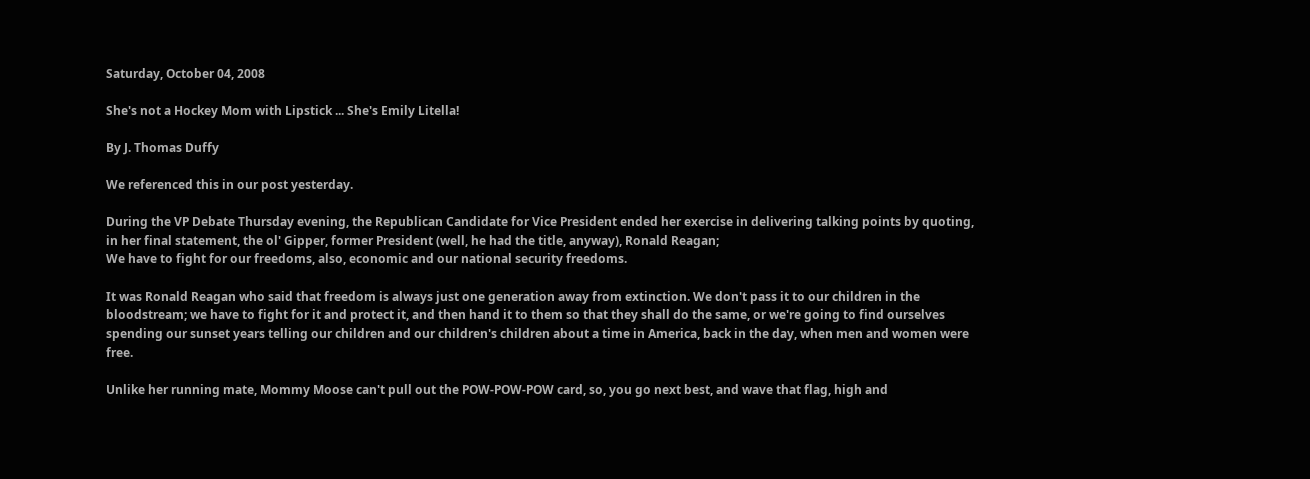Saturday, October 04, 2008

She's not a Hockey Mom with Lipstick ... She's Emily Litella!

By J. Thomas Duffy

We referenced this in our post yesterday.

During the VP Debate Thursday evening, the Republican Candidate for Vice President ended her exercise in delivering talking points by quoting, in her final statement, the ol' Gipper, former President (well, he had the title, anyway), Ronald Reagan;
We have to fight for our freedoms, also, economic and our national security freedoms.

It was Ronald Reagan who said that freedom is always just one generation away from extinction. We don't pass it to our children in the bloodstream; we have to fight for it and protect it, and then hand it to them so that they shall do the same, or we're going to find ourselves spending our sunset years telling our children and our children's children about a time in America, back in the day, when men and women were free.

Unlike her running mate, Mommy Moose can't pull out the POW-POW-POW card, so, you go next best, and wave that flag, high and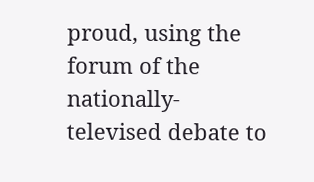proud, using the forum of the nationally-televised debate to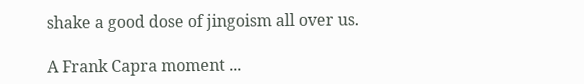shake a good dose of jingoism all over us.

A Frank Capra moment ...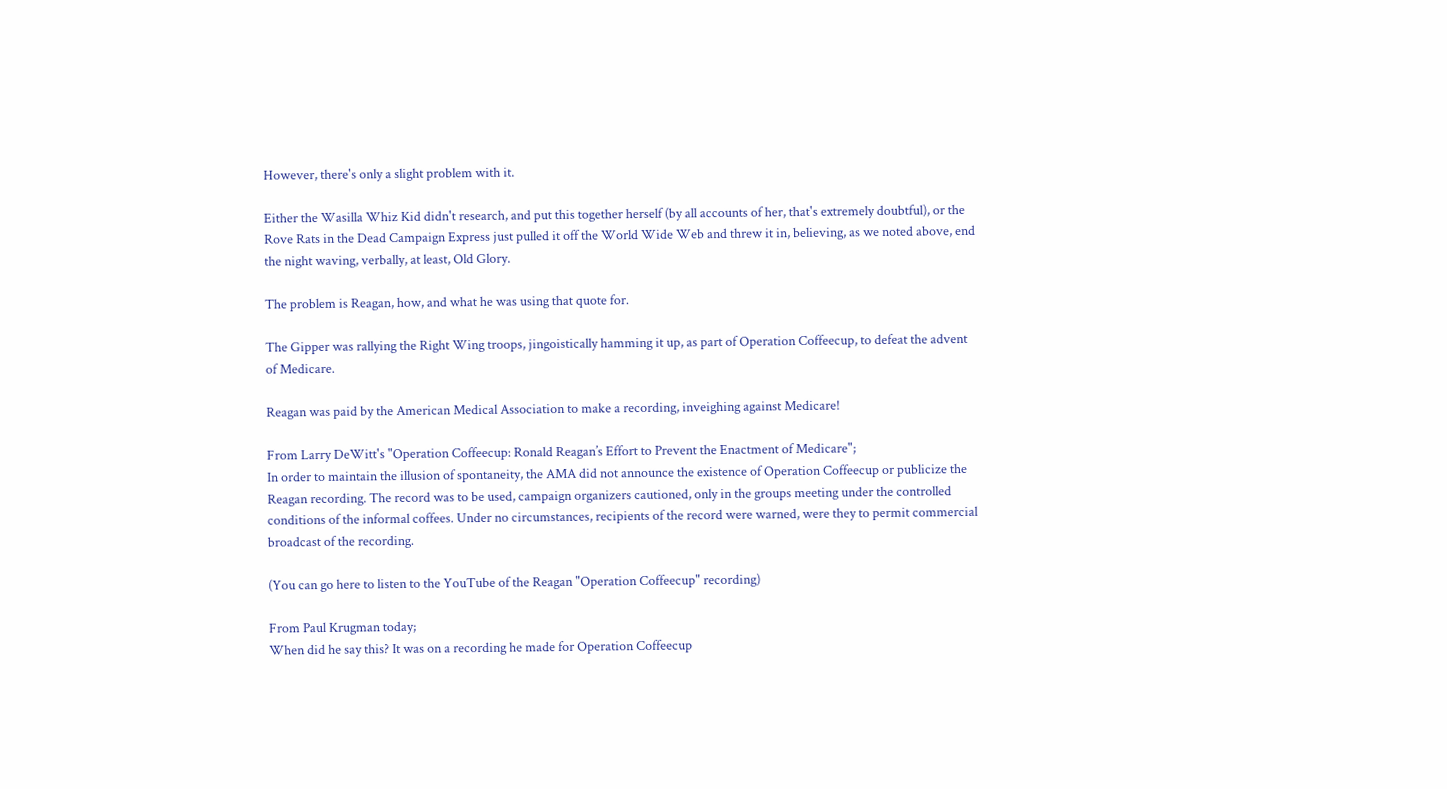However, there's only a slight problem with it.

Either the Wasilla Whiz Kid didn't research, and put this together herself (by all accounts of her, that's extremely doubtful), or the Rove Rats in the Dead Campaign Express just pulled it off the World Wide Web and threw it in, believing, as we noted above, end the night waving, verbally, at least, Old Glory.

The problem is Reagan, how, and what he was using that quote for.

The Gipper was rallying the Right Wing troops, jingoistically hamming it up, as part of Operation Coffeecup, to defeat the advent of Medicare.

Reagan was paid by the American Medical Association to make a recording, inveighing against Medicare!

From Larry DeWitt's "Operation Coffeecup: Ronald Reagan’s Effort to Prevent the Enactment of Medicare";
In order to maintain the illusion of spontaneity, the AMA did not announce the existence of Operation Coffeecup or publicize the Reagan recording. The record was to be used, campaign organizers cautioned, only in the groups meeting under the controlled conditions of the informal coffees. Under no circumstances, recipients of the record were warned, were they to permit commercial broadcast of the recording.

(You can go here to listen to the YouTube of the Reagan "Operation Coffeecup" recording)

From Paul Krugman today;
When did he say this? It was on a recording he made for Operation Coffeecup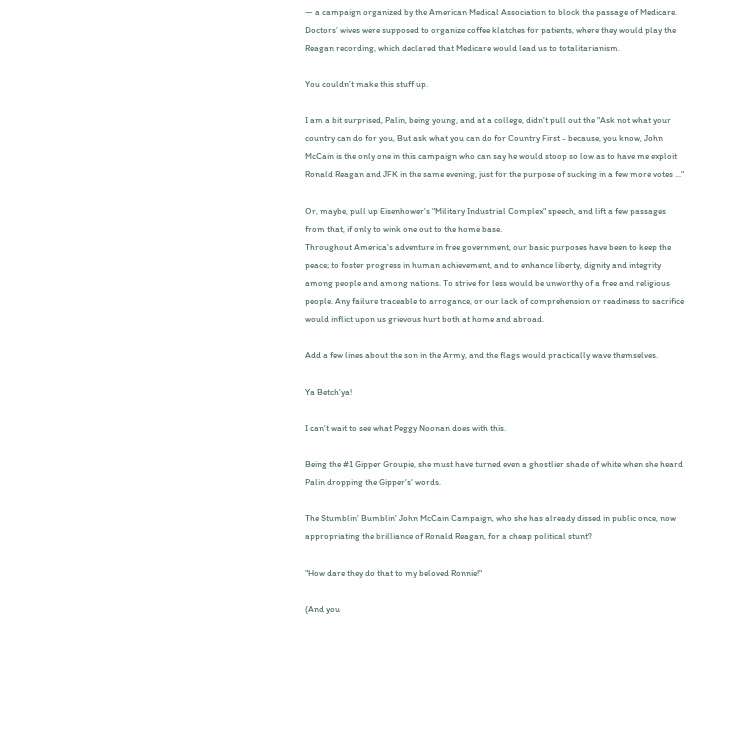— a campaign organized by the American Medical Association to block the passage of Medicare. Doctors’ wives were supposed to organize coffee klatches for patients, where they would play the Reagan recording, which declared that Medicare would lead us to totalitarianism.

You couldn’t make this stuff up.

I am a bit surprised, Palin, being young, and at a college, didn't pull out the "Ask not what your country can do for you, But ask what you can do for Country First - because, you know, John McCain is the only one in this campaign who can say he would stoop so low as to have me exploit Ronald Reagan and JFK in the same evening, just for the purpose of sucking in a few more votes ..."

Or, maybe, pull up Eisenhower's "Military Industrial Complex" speech, and lift a few passages from that, if only to wink one out to the home base.
Throughout America's adventure in free government, our basic purposes have been to keep the peace; to foster progress in human achievement, and to enhance liberty, dignity and integrity among people and among nations. To strive for less would be unworthy of a free and religious people. Any failure traceable to arrogance, or our lack of comprehension or readiness to sacrifice would inflict upon us grievous hurt both at home and abroad.

Add a few lines about the son in the Army, and the flags would practically wave themselves.

Ya Betch'ya!

I can't wait to see what Peggy Noonan does with this.

Being the #1 Gipper Groupie, she must have turned even a ghostlier shade of white when she heard Palin dropping the Gipper's' words.

The Stumblin' Bumblin' John McCain Campaign, who she has already dissed in public once, now appropriating the brilliance of Ronald Reagan, for a cheap political stunt?

"How dare they do that to my beloved Ronnie!"

(And you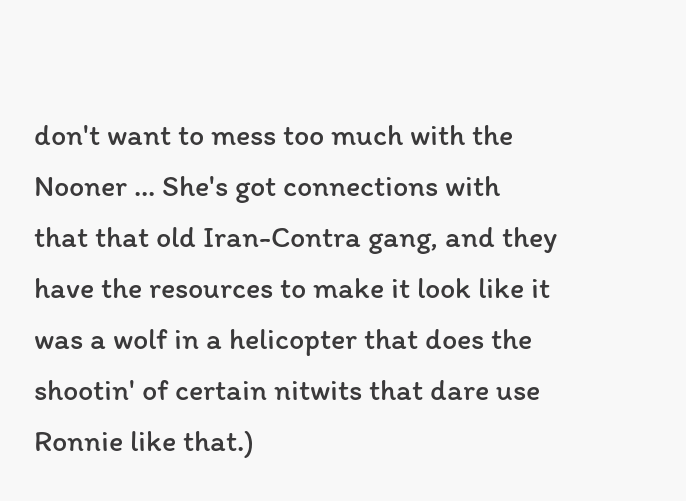don't want to mess too much with the Nooner ... She's got connections with that that old Iran-Contra gang, and they have the resources to make it look like it was a wolf in a helicopter that does the shootin' of certain nitwits that dare use Ronnie like that.)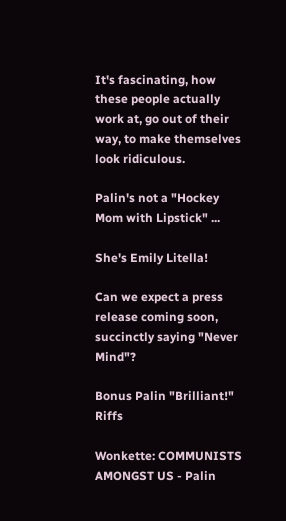It's fascinating, how these people actually work at, go out of their way, to make themselves look ridiculous.

Palin's not a "Hockey Mom with Lipstick" ...

She's Emily Litella!

Can we expect a press release coming soon, succinctly saying "Never Mind"?

Bonus Palin "Brilliant!" Riffs

Wonkette: COMMUNISTS AMONGST US - Palin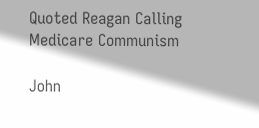Quoted Reagan Calling Medicare Communism

John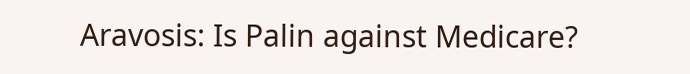Aravosis: Is Palin against Medicare?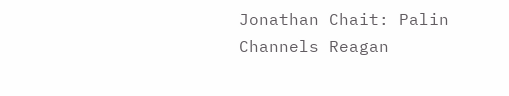Jonathan Chait: Palin Channels Reagan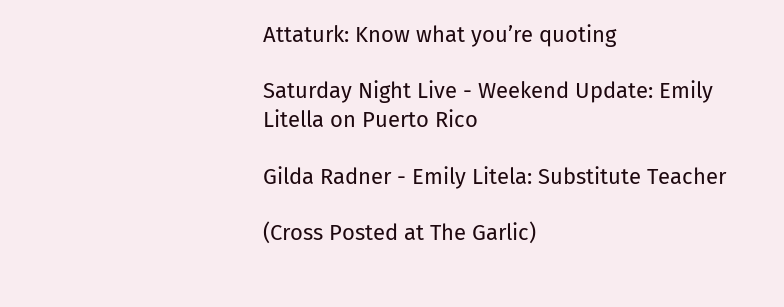Attaturk: Know what you’re quoting

Saturday Night Live - Weekend Update: Emily Litella on Puerto Rico

Gilda Radner - Emily Litela: Substitute Teacher

(Cross Posted at The Garlic)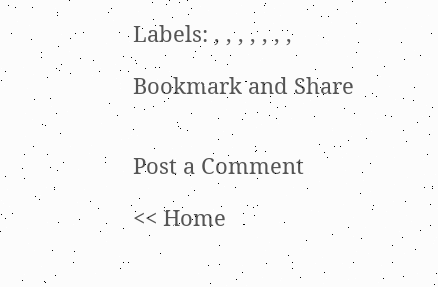Labels: , , , , , , ,

Bookmark and Share


Post a Comment

<< Home